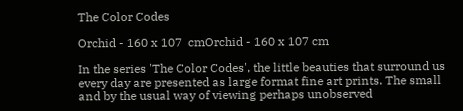The Color Codes

Orchid - 160 x 107  cmOrchid - 160 x 107 cm

In the series 'The Color Codes', the little beauties that surround us every day are presented as large format fine art prints. The small and by the usual way of viewing perhaps unobserved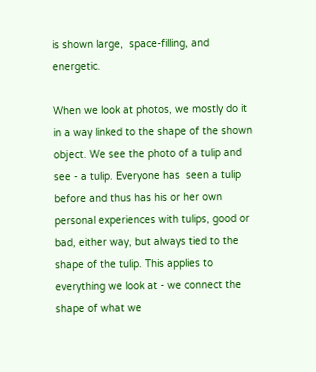is shown large,  space-filling, and energetic.

When we look at photos, we mostly do it in a way linked to the shape of the shown object. We see the photo of a tulip and see - a tulip. Everyone has  seen a tulip before and thus has his or her own personal experiences with tulips, good or bad, either way, but always tied to the shape of the tulip. This applies to everything we look at - we connect the shape of what we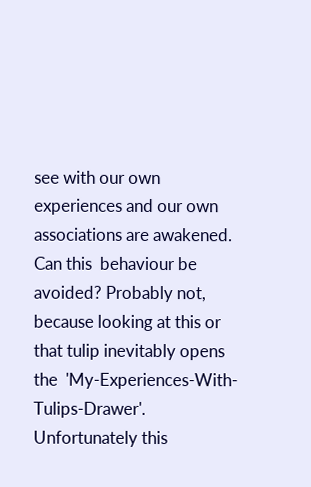see with our own experiences and our own associations are awakened. Can this  behaviour be avoided? Probably not, because looking at this or that tulip inevitably opens the  'My-Experiences-With-Tulips-Drawer'. Unfortunately this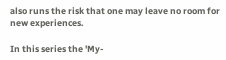also runs the risk that one may leave no room for new experiences.

In this series the 'My-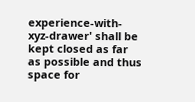experience-with-xyz-drawer' shall be kept closed as far as possible and thus space for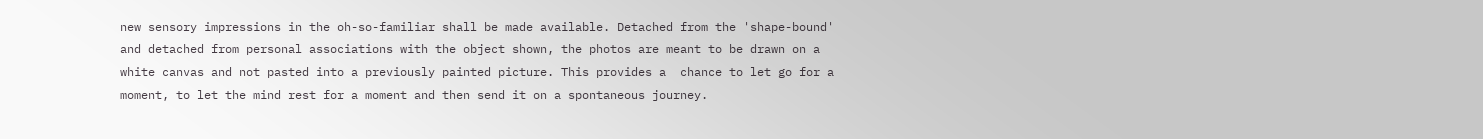new sensory impressions in the oh-so-familiar shall be made available. Detached from the 'shape-bound' and detached from personal associations with the object shown, the photos are meant to be drawn on a white canvas and not pasted into a previously painted picture. This provides a  chance to let go for a moment, to let the mind rest for a moment and then send it on a spontaneous journey.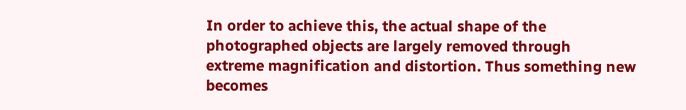In order to achieve this, the actual shape of the photographed objects are largely removed through   extreme magnification and distortion. Thus something new becomes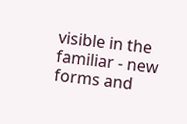visible in the familiar - new forms and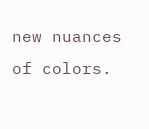new nuances of colors.